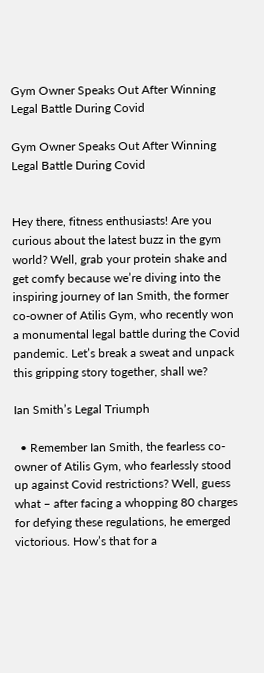Gym Owner Speaks Out After Winning Legal Battle During Covid

Gym Owner Speaks Out After Winning Legal Battle During Covid


Hey there, fitness enthusiasts! Are you curious about the latest buzz in the gym world? Well, grab your protein shake and get comfy because we’re diving into the inspiring journey of Ian Smith, the former co-owner of Atilis Gym, who recently won a monumental legal battle during the Covid pandemic. Let’s break a sweat and unpack this gripping story together, shall we?

Ian Smith’s Legal Triumph

  • Remember Ian Smith, the fearless co-owner of Atilis Gym, who fearlessly stood up against Covid restrictions? Well, guess what – after facing a whopping 80 charges for defying these regulations, he emerged victorious. How’s that for a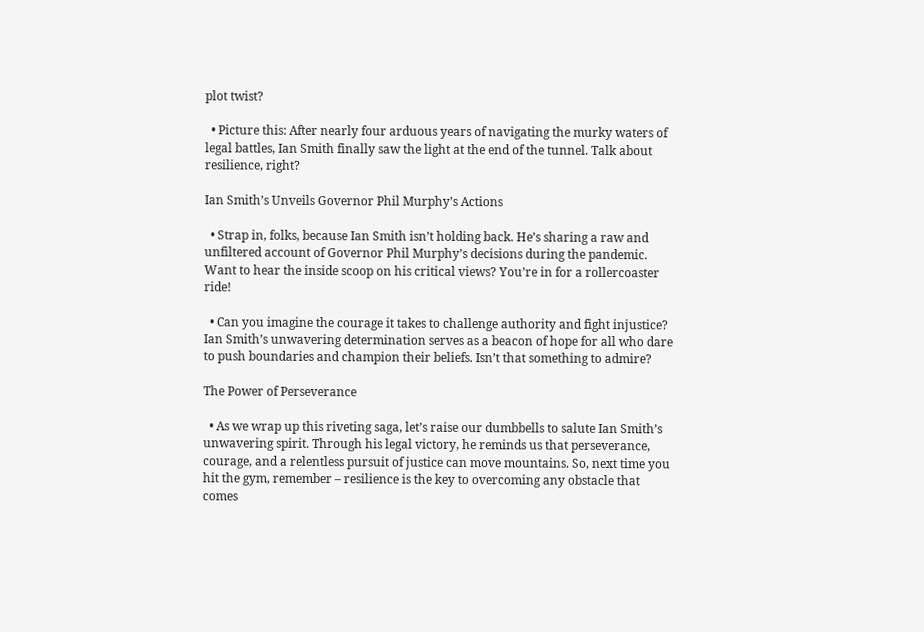plot twist?

  • Picture this: After nearly four arduous years of navigating the murky waters of legal battles, Ian Smith finally saw the light at the end of the tunnel. Talk about resilience, right?

Ian Smith’s Unveils Governor Phil Murphy’s Actions

  • Strap in, folks, because Ian Smith isn’t holding back. He’s sharing a raw and unfiltered account of Governor Phil Murphy’s decisions during the pandemic. Want to hear the inside scoop on his critical views? You’re in for a rollercoaster ride!

  • Can you imagine the courage it takes to challenge authority and fight injustice? Ian Smith’s unwavering determination serves as a beacon of hope for all who dare to push boundaries and champion their beliefs. Isn’t that something to admire?

The Power of Perseverance

  • As we wrap up this riveting saga, let’s raise our dumbbells to salute Ian Smith’s unwavering spirit. Through his legal victory, he reminds us that perseverance, courage, and a relentless pursuit of justice can move mountains. So, next time you hit the gym, remember – resilience is the key to overcoming any obstacle that comes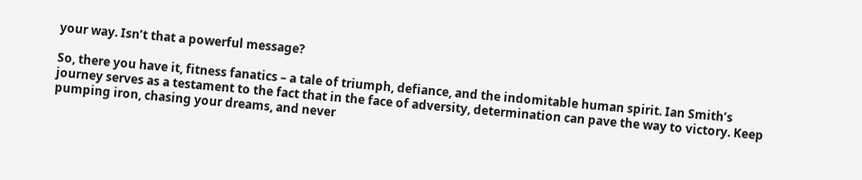your way. Isn’t that a powerful message?

So, there you have it, fitness fanatics – a tale of triumph, defiance, and the indomitable human spirit. Ian Smith’s journey serves as a testament to the fact that in the face of adversity, determination can pave the way to victory. Keep pumping iron, chasing your dreams, and never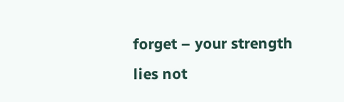forget – your strength lies not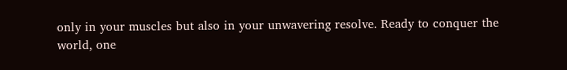only in your muscles but also in your unwavering resolve. Ready to conquer the world, one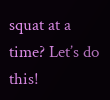squat at a time? Let’s do this!